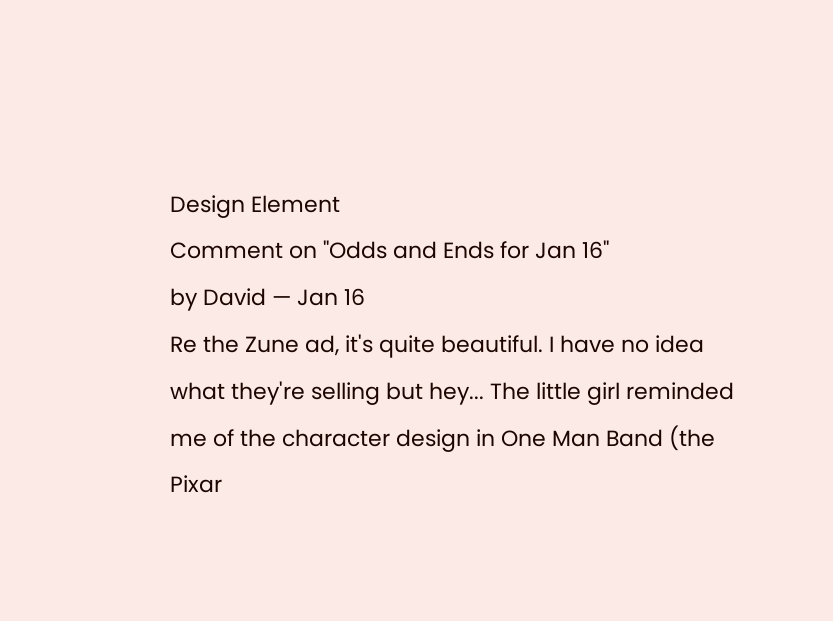Design Element
Comment on "Odds and Ends for Jan 16"
by David — Jan 16
Re the Zune ad, it's quite beautiful. I have no idea what they're selling but hey... The little girl reminded me of the character design in One Man Band (the Pixar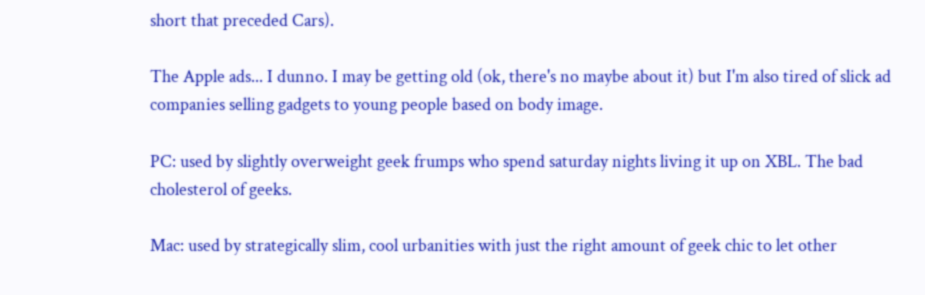short that preceded Cars).

The Apple ads... I dunno. I may be getting old (ok, there's no maybe about it) but I'm also tired of slick ad companies selling gadgets to young people based on body image.

PC: used by slightly overweight geek frumps who spend saturday nights living it up on XBL. The bad cholesterol of geeks.

Mac: used by strategically slim, cool urbanities with just the right amount of geek chic to let other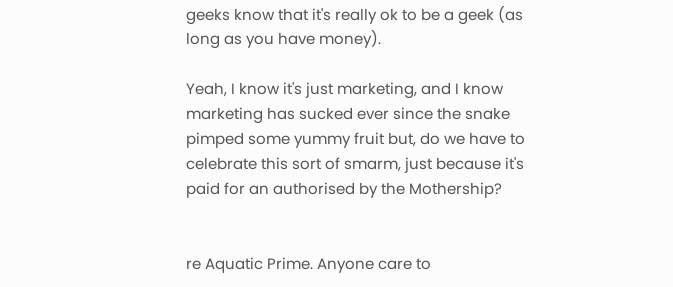geeks know that it's really ok to be a geek (as long as you have money).

Yeah, I know it's just marketing, and I know marketing has sucked ever since the snake pimped some yummy fruit but, do we have to celebrate this sort of smarm, just because it's paid for an authorised by the Mothership?


re Aquatic Prime. Anyone care to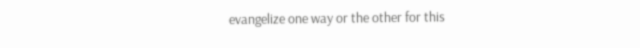evangelize one way or the other for this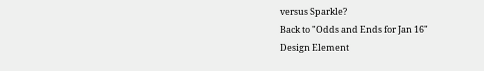versus Sparkle?
Back to "Odds and Ends for Jan 16"
Design Element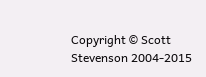Copyright © Scott Stevenson 2004-2015